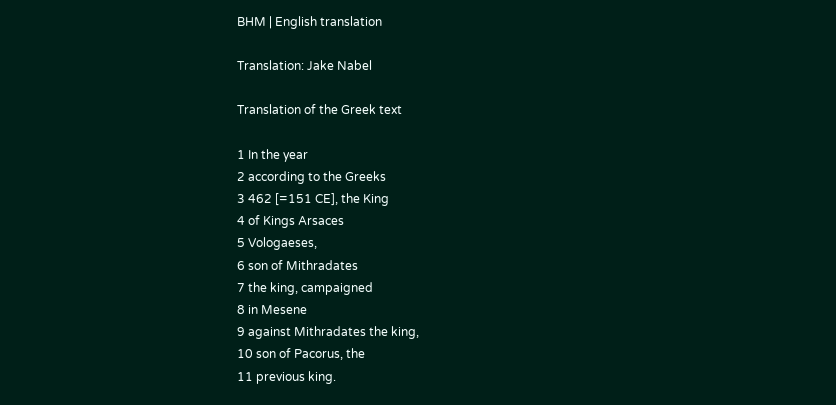BHM | English translation

Translation: Jake Nabel

Translation of the Greek text

1 In the year
2 according to the Greeks
3 462 [=151 CE], the King
4 of Kings Arsaces
5 Vologaeses,
6 son of Mithradates
7 the king, campaigned
8 in Mesene
9 against Mithradates the king,
10 son of Pacorus, the
11 previous king.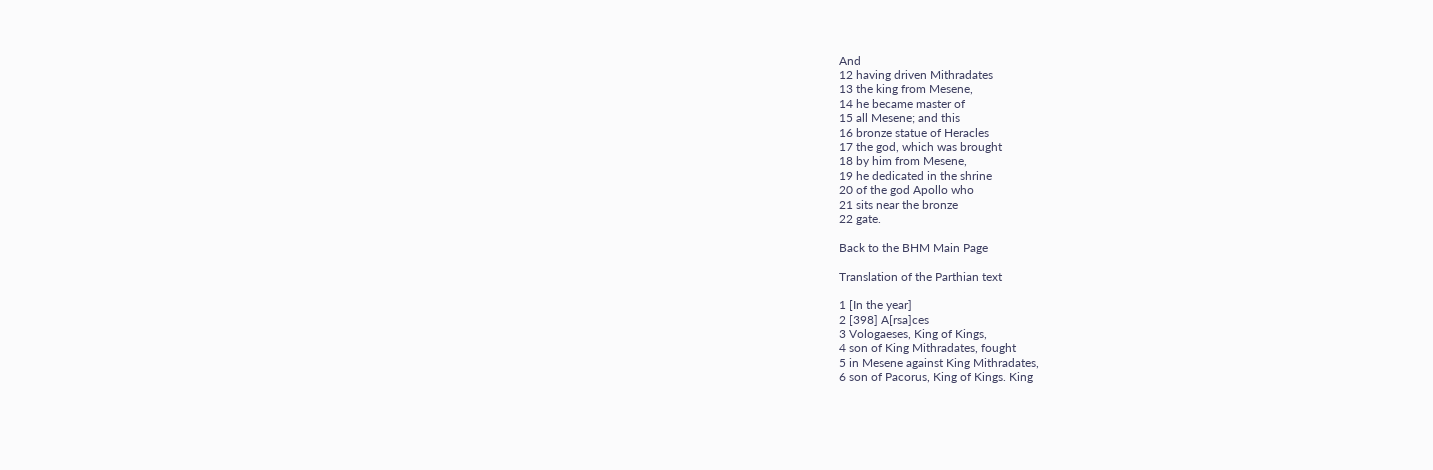And
12 having driven Mithradates
13 the king from Mesene,
14 he became master of
15 all Mesene; and this
16 bronze statue of Heracles
17 the god, which was brought
18 by him from Mesene,
19 he dedicated in the shrine
20 of the god Apollo who
21 sits near the bronze
22 gate.

Back to the BHM Main Page

Translation of the Parthian text

1 [In the year]
2 [398] A[rsa]ces
3 Vologaeses, King of Kings,
4 son of King Mithradates, fought
5 in Mesene against King Mithradates,
6 son of Pacorus, King of Kings. King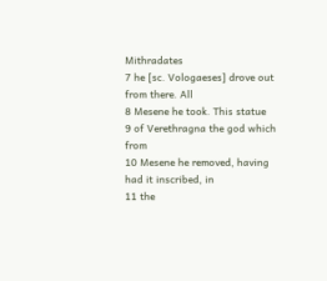Mithradates
7 he [sc. Vologaeses] drove out from there. All
8 Mesene he took. This statue
9 of Verethragna the god which from
10 Mesene he removed, having had it inscribed, in
11 the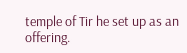temple of Tir he set up as an offering.